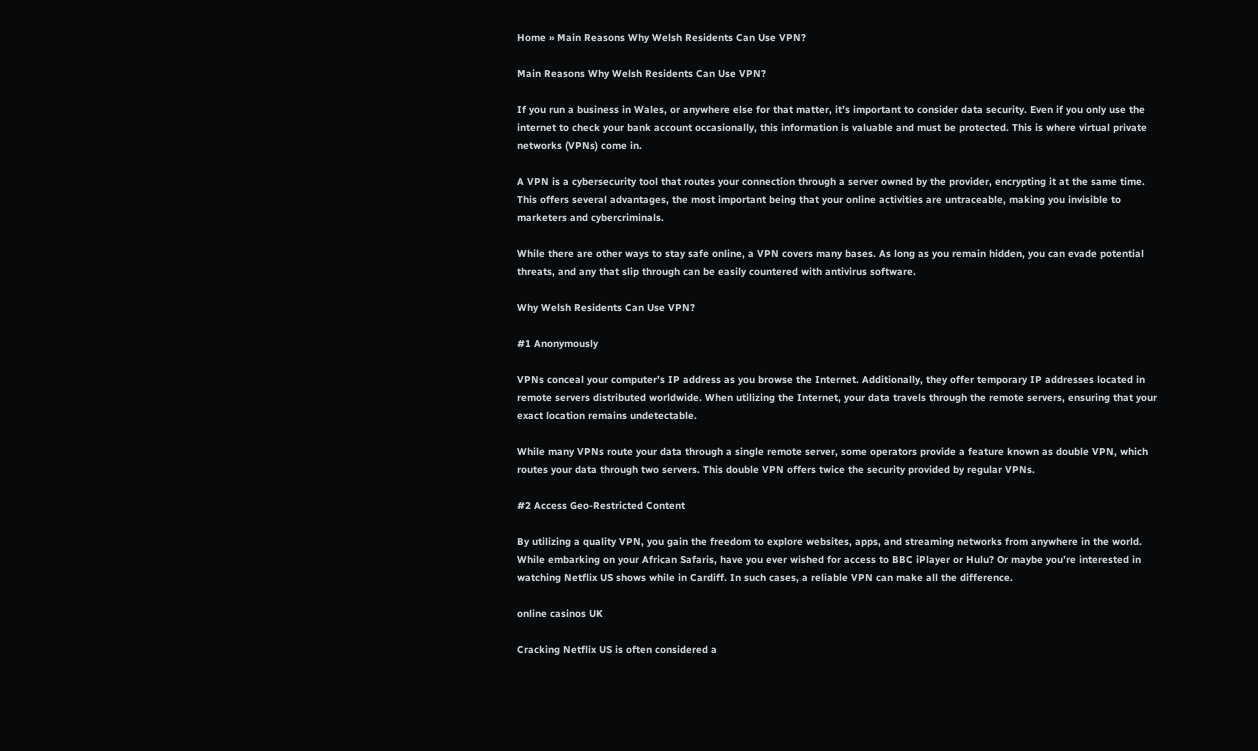Home » Main Reasons Why Welsh Residents Can Use VPN?

Main Reasons Why Welsh Residents Can Use VPN?

If you run a business in Wales, or anywhere else for that matter, it’s important to consider data security. Even if you only use the internet to check your bank account occasionally, this information is valuable and must be protected. This is where virtual private networks (VPNs) come in.

A VPN is a cybersecurity tool that routes your connection through a server owned by the provider, encrypting it at the same time. This offers several advantages, the most important being that your online activities are untraceable, making you invisible to marketers and cybercriminals.

While there are other ways to stay safe online, a VPN covers many bases. As long as you remain hidden, you can evade potential threats, and any that slip through can be easily countered with antivirus software.

Why Welsh Residents Can Use VPN?

#1 Anonymously

VPNs conceal your computer’s IP address as you browse the Internet. Additionally, they offer temporary IP addresses located in remote servers distributed worldwide. When utilizing the Internet, your data travels through the remote servers, ensuring that your exact location remains undetectable.

While many VPNs route your data through a single remote server, some operators provide a feature known as double VPN, which routes your data through two servers. This double VPN offers twice the security provided by regular VPNs.

#2 Access Geo-Restricted Content

By utilizing a quality VPN, you gain the freedom to explore websites, apps, and streaming networks from anywhere in the world. While embarking on your African Safaris, have you ever wished for access to BBC iPlayer or Hulu? Or maybe you’re interested in watching Netflix US shows while in Cardiff. In such cases, a reliable VPN can make all the difference.

online casinos UK

Cracking Netflix US is often considered a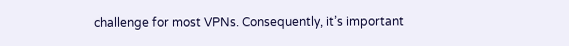challenge for most VPNs. Consequently, it’s important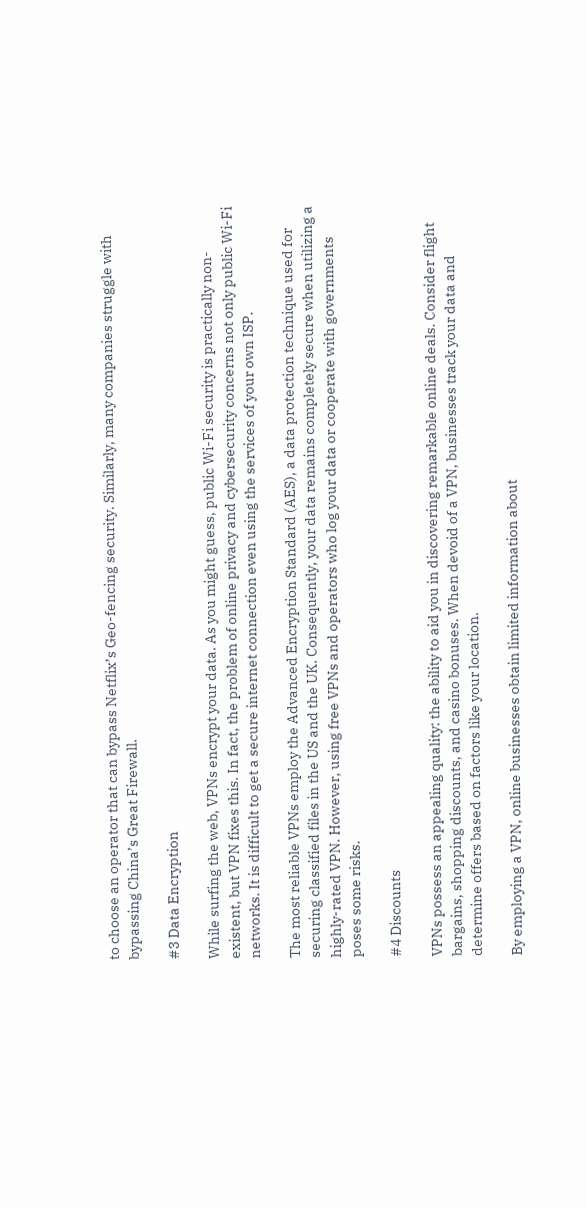to choose an operator that can bypass Netflix’s Geo-fencing security. Similarly, many companies struggle with bypassing China’s Great Firewall.

#3 Data Encryption

While surfing the web, VPNs encrypt your data. As you might guess, public Wi-Fi security is practically non-existent, but VPN fixes this. In fact, the problem of online privacy and cybersecurity concerns not only public Wi-Fi networks. It is difficult to get a secure internet connection even using the services of your own ISP.

The most reliable VPNs employ the Advanced Encryption Standard (AES), a data protection technique used for securing classified files in the US and the UK. Consequently, your data remains completely secure when utilizing a highly-rated VPN. However, using free VPNs and operators who log your data or cooperate with governments poses some risks.

#4 Discounts

VPNs possess an appealing quality: the ability to aid you in discovering remarkable online deals. Consider flight bargains, shopping discounts, and casino bonuses. When devoid of a VPN, businesses track your data and determine offers based on factors like your location.

By employing a VPN, online businesses obtain limited information about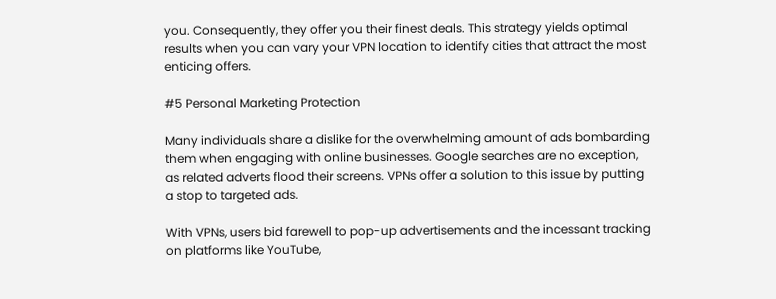you. Consequently, they offer you their finest deals. This strategy yields optimal results when you can vary your VPN location to identify cities that attract the most enticing offers.

#5 Personal Marketing Protection

Many individuals share a dislike for the overwhelming amount of ads bombarding them when engaging with online businesses. Google searches are no exception, as related adverts flood their screens. VPNs offer a solution to this issue by putting a stop to targeted ads.

With VPNs, users bid farewell to pop-up advertisements and the incessant tracking on platforms like YouTube,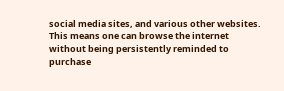social media sites, and various other websites. This means one can browse the internet without being persistently reminded to purchase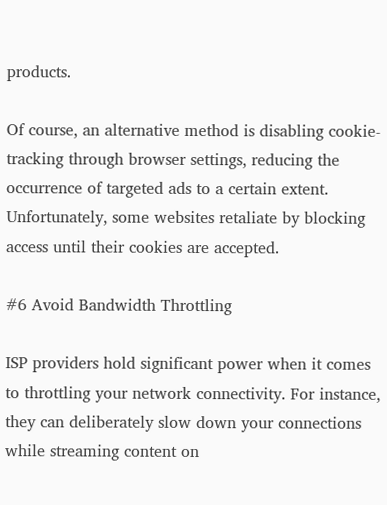products.

Of course, an alternative method is disabling cookie-tracking through browser settings, reducing the occurrence of targeted ads to a certain extent. Unfortunately, some websites retaliate by blocking access until their cookies are accepted.

#6 Avoid Bandwidth Throttling

ISP providers hold significant power when it comes to throttling your network connectivity. For instance, they can deliberately slow down your connections while streaming content on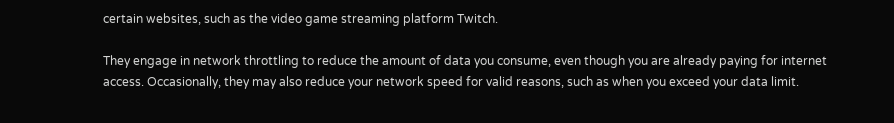certain websites, such as the video game streaming platform Twitch.

They engage in network throttling to reduce the amount of data you consume, even though you are already paying for internet access. Occasionally, they may also reduce your network speed for valid reasons, such as when you exceed your data limit.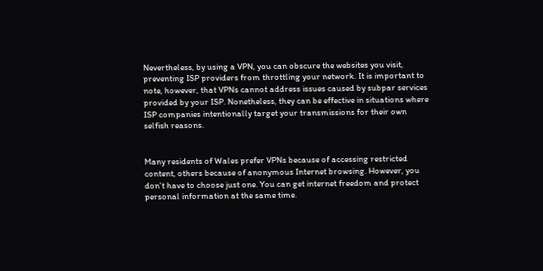Nevertheless, by using a VPN, you can obscure the websites you visit, preventing ISP providers from throttling your network. It is important to note, however, that VPNs cannot address issues caused by subpar services provided by your ISP. Nonetheless, they can be effective in situations where ISP companies intentionally target your transmissions for their own selfish reasons.


Many residents of Wales prefer VPNs because of accessing restricted content, others because of anonymous Internet browsing. However, you don’t have to choose just one. You can get internet freedom and protect personal information at the same time.